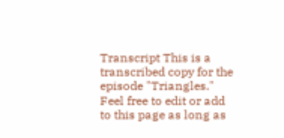Transcript This is a transcribed copy for the episode "Triangles." Feel free to edit or add to this page as long as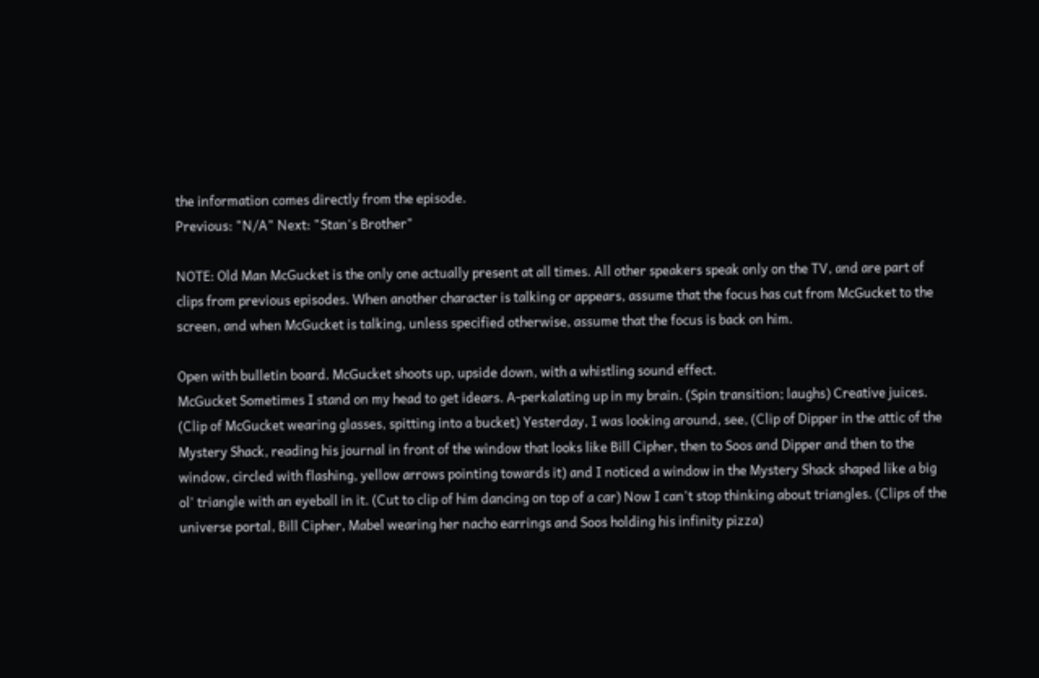the information comes directly from the episode.
Previous: "N/A" Next: "Stan's Brother"

NOTE: Old Man McGucket is the only one actually present at all times. All other speakers speak only on the TV, and are part of clips from previous episodes. When another character is talking or appears, assume that the focus has cut from McGucket to the screen, and when McGucket is talking, unless specified otherwise, assume that the focus is back on him.

Open with bulletin board. McGucket shoots up, upside down, with a whistling sound effect.
McGucket Sometimes I stand on my head to get idears. A-perkalating up in my brain. (Spin transition; laughs) Creative juices. (Clip of McGucket wearing glasses, spitting into a bucket) Yesterday, I was looking around, see, (Clip of Dipper in the attic of the Mystery Shack, reading his journal in front of the window that looks like Bill Cipher, then to Soos and Dipper and then to the window, circled with flashing, yellow arrows pointing towards it) and I noticed a window in the Mystery Shack shaped like a big ol' triangle with an eyeball in it. (Cut to clip of him dancing on top of a car) Now I can't stop thinking about triangles. (Clips of the universe portal, Bill Cipher, Mabel wearing her nacho earrings and Soos holding his infinity pizza)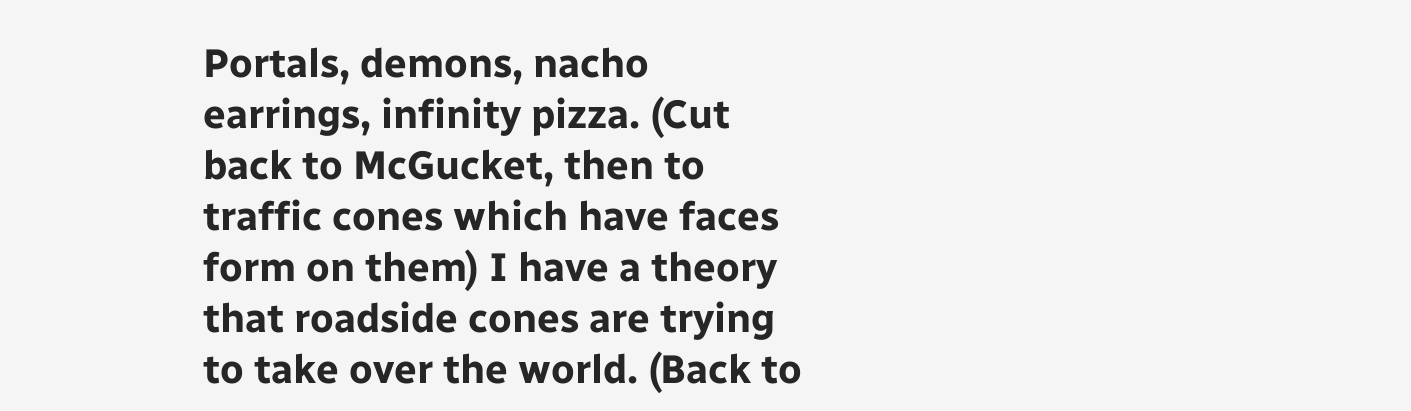Portals, demons, nacho earrings, infinity pizza. (Cut back to McGucket, then to traffic cones which have faces form on them) I have a theory that roadside cones are trying to take over the world. (Back to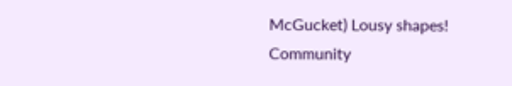McGucket) Lousy shapes!
Community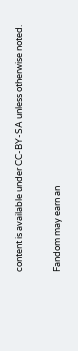content is available under CC-BY-SA unless otherwise noted.

Fandom may earn an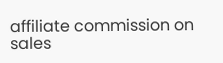affiliate commission on sales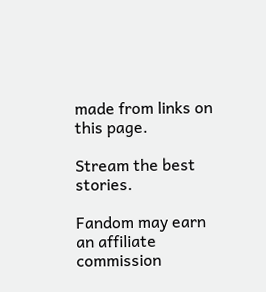made from links on this page.

Stream the best stories.

Fandom may earn an affiliate commission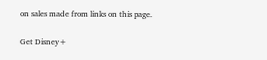on sales made from links on this page.

Get Disney+